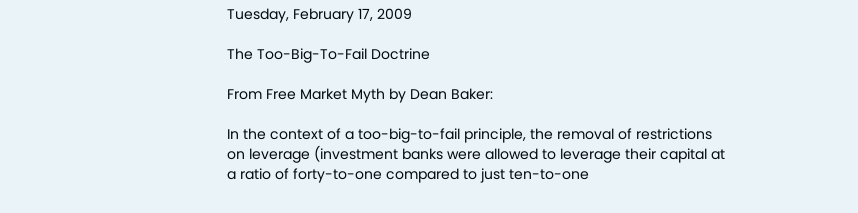Tuesday, February 17, 2009

The Too-Big-To-Fail Doctrine

From Free Market Myth by Dean Baker:

In the context of a too-big-to-fail principle, the removal of restrictions on leverage (investment banks were allowed to leverage their capital at a ratio of forty-to-one compared to just ten-to-one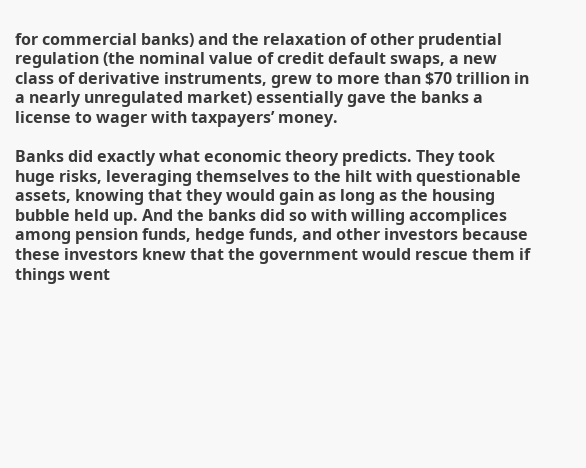for commercial banks) and the relaxation of other prudential regulation (the nominal value of credit default swaps, a new class of derivative instruments, grew to more than $70 trillion in a nearly unregulated market) essentially gave the banks a license to wager with taxpayers’ money.

Banks did exactly what economic theory predicts. They took huge risks, leveraging themselves to the hilt with questionable assets, knowing that they would gain as long as the housing bubble held up. And the banks did so with willing accomplices among pension funds, hedge funds, and other investors because these investors knew that the government would rescue them if things went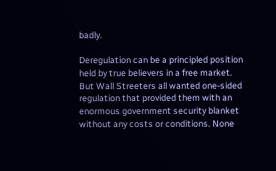badly.

Deregulation can be a principled position held by true believers in a free market. But Wall Streeters all wanted one-sided regulation that provided them with an enormous government security blanket without any costs or conditions. None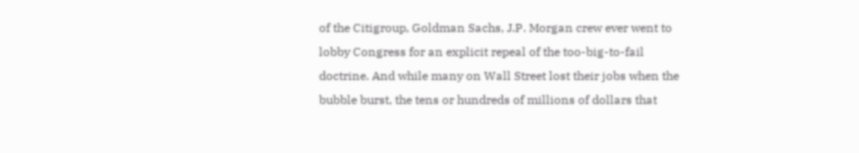of the Citigroup, Goldman Sachs, J.P. Morgan crew ever went to lobby Congress for an explicit repeal of the too-big-to-fail doctrine. And while many on Wall Street lost their jobs when the bubble burst, the tens or hundreds of millions of dollars that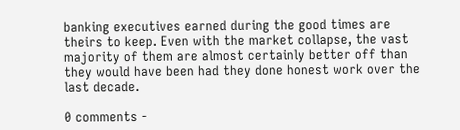banking executives earned during the good times are theirs to keep. Even with the market collapse, the vast majority of them are almost certainly better off than they would have been had they done honest work over the last decade.

0 comments -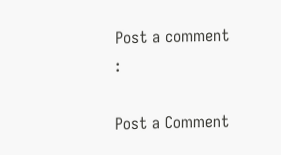Post a comment :

Post a Comment